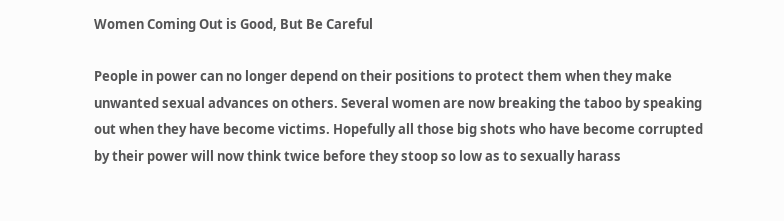Women Coming Out is Good, But Be Careful

People in power can no longer depend on their positions to protect them when they make unwanted sexual advances on others. Several women are now breaking the taboo by speaking out when they have become victims. Hopefully all those big shots who have become corrupted by their power will now think twice before they stoop so low as to sexually harass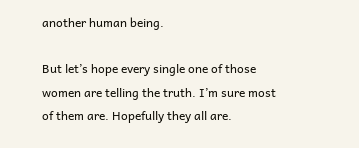another human being.

But let’s hope every single one of those women are telling the truth. I’m sure most of them are. Hopefully they all are.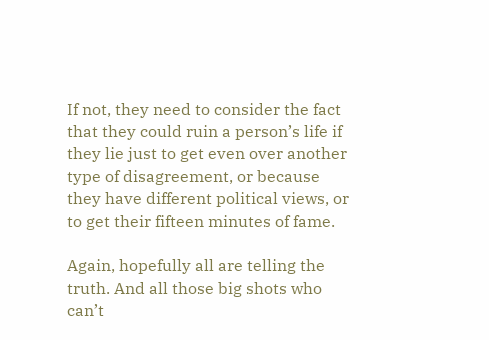If not, they need to consider the fact that they could ruin a person’s life if they lie just to get even over another type of disagreement, or because they have different political views, or to get their fifteen minutes of fame.

Again, hopefully all are telling the truth. And all those big shots who can’t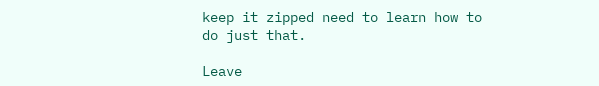keep it zipped need to learn how to do just that.

Leave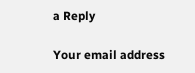a Reply

Your email address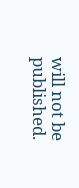will not be published.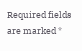Required fields are marked *